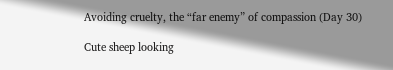Avoiding cruelty, the “far enemy” of compassion (Day 30)

Cute sheep looking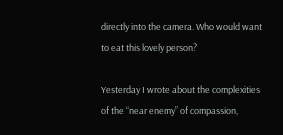directly into the camera. Who would want to eat this lovely person?

Yesterday I wrote about the complexities of the “near enemy” of compassion,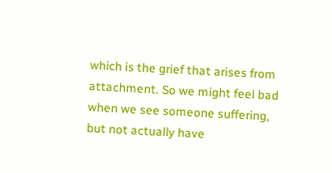which is the grief that arises from attachment. So we might feel bad when we see someone suffering, but not actually have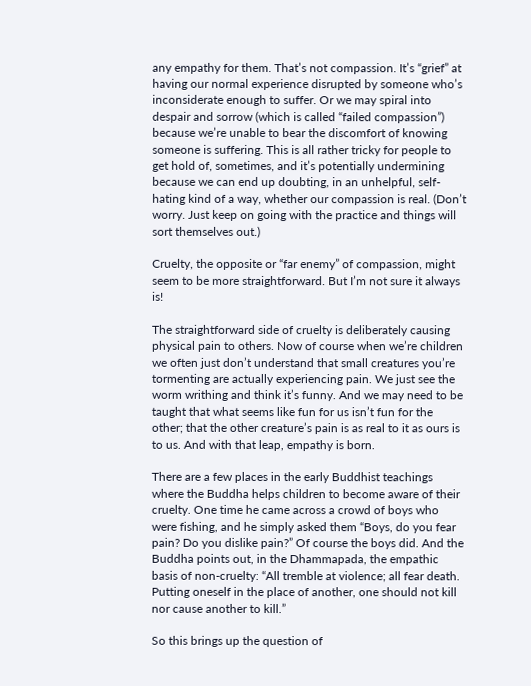any empathy for them. That’s not compassion. It’s “grief” at having our normal experience disrupted by someone who’s inconsiderate enough to suffer. Or we may spiral into despair and sorrow (which is called “failed compassion”) because we’re unable to bear the discomfort of knowing someone is suffering. This is all rather tricky for people to get hold of, sometimes, and it’s potentially undermining because we can end up doubting, in an unhelpful, self-hating kind of a way, whether our compassion is real. (Don’t worry. Just keep on going with the practice and things will sort themselves out.)

Cruelty, the opposite or “far enemy” of compassion, might seem to be more straightforward. But I’m not sure it always is!

The straightforward side of cruelty is deliberately causing physical pain to others. Now of course when we’re children we often just don’t understand that small creatures you’re tormenting are actually experiencing pain. We just see the worm writhing and think it’s funny. And we may need to be taught that what seems like fun for us isn’t fun for the other; that the other creature’s pain is as real to it as ours is to us. And with that leap, empathy is born.

There are a few places in the early Buddhist teachings where the Buddha helps children to become aware of their cruelty. One time he came across a crowd of boys who were fishing, and he simply asked them “Boys, do you fear pain? Do you dislike pain?” Of course the boys did. And the Buddha points out, in the Dhammapada, the empathic basis of non-cruelty: “All tremble at violence; all fear death. Putting oneself in the place of another, one should not kill nor cause another to kill.”

So this brings up the question of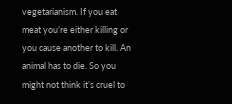vegetarianism. If you eat meat you’re either killing or you cause another to kill. An animal has to die. So you might not think it’s cruel to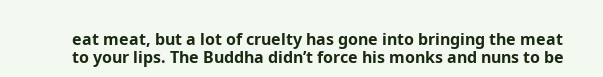eat meat, but a lot of cruelty has gone into bringing the meat to your lips. The Buddha didn’t force his monks and nuns to be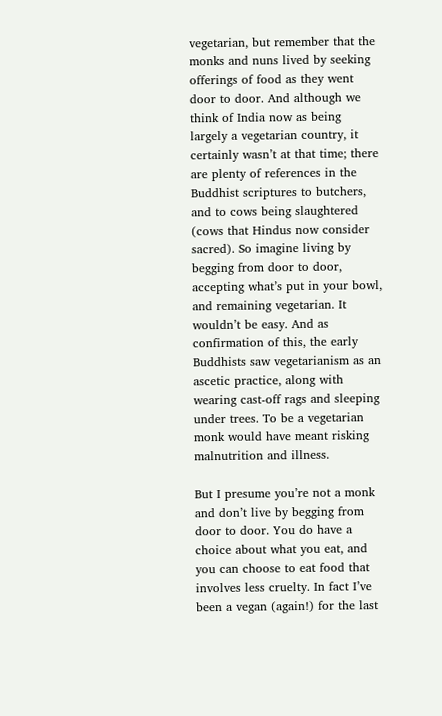vegetarian, but remember that the monks and nuns lived by seeking offerings of food as they went door to door. And although we think of India now as being largely a vegetarian country, it certainly wasn’t at that time; there are plenty of references in the Buddhist scriptures to butchers, and to cows being slaughtered (cows that Hindus now consider sacred). So imagine living by begging from door to door, accepting what’s put in your bowl, and remaining vegetarian. It wouldn’t be easy. And as confirmation of this, the early Buddhists saw vegetarianism as an ascetic practice, along with wearing cast-off rags and sleeping under trees. To be a vegetarian monk would have meant risking malnutrition and illness.

But I presume you’re not a monk and don’t live by begging from door to door. You do have a choice about what you eat, and you can choose to eat food that involves less cruelty. In fact I’ve been a vegan (again!) for the last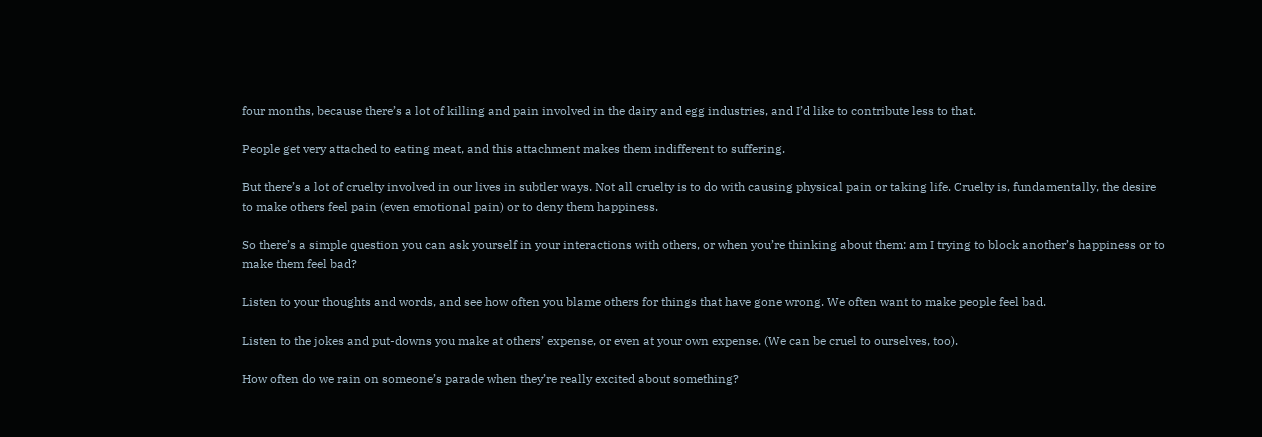four months, because there’s a lot of killing and pain involved in the dairy and egg industries, and I’d like to contribute less to that.

People get very attached to eating meat, and this attachment makes them indifferent to suffering.

But there’s a lot of cruelty involved in our lives in subtler ways. Not all cruelty is to do with causing physical pain or taking life. Cruelty is, fundamentally, the desire to make others feel pain (even emotional pain) or to deny them happiness.

So there’s a simple question you can ask yourself in your interactions with others, or when you’re thinking about them: am I trying to block another’s happiness or to make them feel bad?

Listen to your thoughts and words, and see how often you blame others for things that have gone wrong. We often want to make people feel bad.

Listen to the jokes and put-downs you make at others’ expense, or even at your own expense. (We can be cruel to ourselves, too).

How often do we rain on someone’s parade when they’re really excited about something?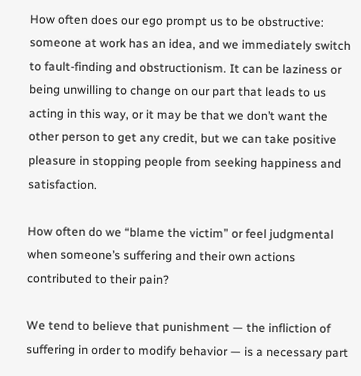How often does our ego prompt us to be obstructive: someone at work has an idea, and we immediately switch to fault-finding and obstructionism. It can be laziness or being unwilling to change on our part that leads to us acting in this way, or it may be that we don’t want the other person to get any credit, but we can take positive pleasure in stopping people from seeking happiness and satisfaction.

How often do we “blame the victim” or feel judgmental when someone’s suffering and their own actions contributed to their pain?

We tend to believe that punishment — the infliction of suffering in order to modify behavior — is a necessary part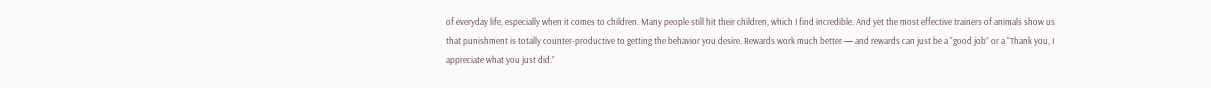of everyday life, especially when it comes to children. Many people still hit their children, which I find incredible. And yet the most effective trainers of animals show us that punishment is totally counter-productive to getting the behavior you desire. Rewards work much better — and rewards can just be a “good job” or a “Thank you, I appreciate what you just did.”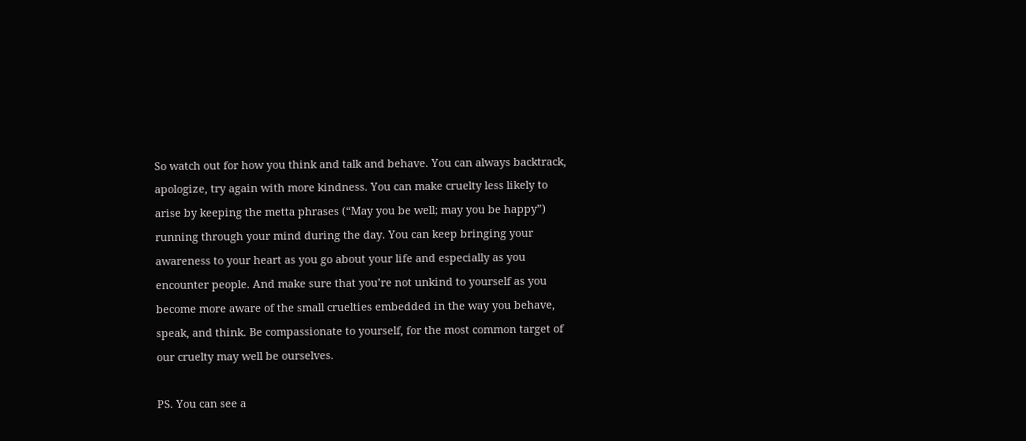So watch out for how you think and talk and behave. You can always backtrack, apologize, try again with more kindness. You can make cruelty less likely to arise by keeping the metta phrases (“May you be well; may you be happy”) running through your mind during the day. You can keep bringing your awareness to your heart as you go about your life and especially as you encounter people. And make sure that you’re not unkind to yourself as you become more aware of the small cruelties embedded in the way you behave, speak, and think. Be compassionate to yourself, for the most common target of our cruelty may well be ourselves.

PS. You can see a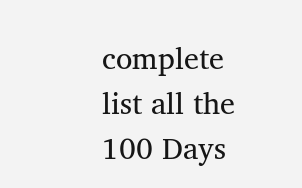complete list all the 100 Days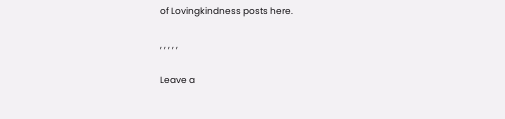of Lovingkindness posts here.

, , , , ,

Leave a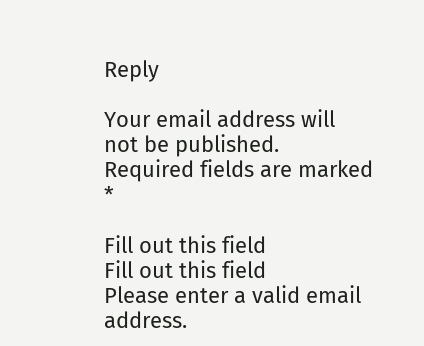Reply

Your email address will not be published. Required fields are marked *

Fill out this field
Fill out this field
Please enter a valid email address.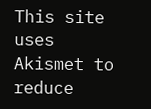This site uses Akismet to reduce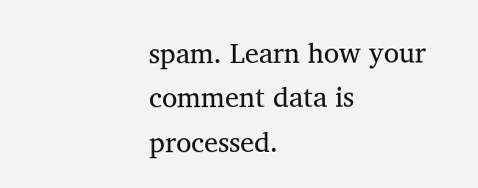spam. Learn how your comment data is processed.